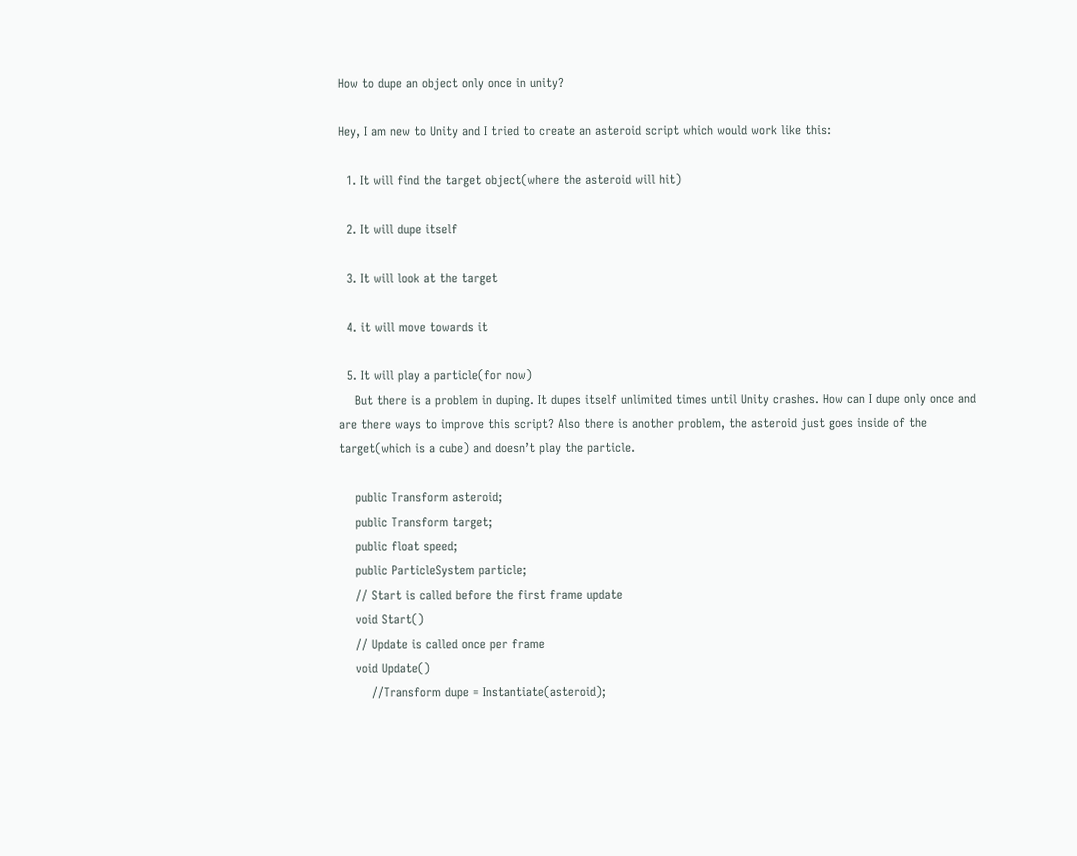How to dupe an object only once in unity?

Hey, I am new to Unity and I tried to create an asteroid script which would work like this:

  1. It will find the target object(where the asteroid will hit)

  2. It will dupe itself

  3. It will look at the target

  4. it will move towards it

  5. It will play a particle(for now)
    But there is a problem in duping. It dupes itself unlimited times until Unity crashes. How can I dupe only once and are there ways to improve this script? Also there is another problem, the asteroid just goes inside of the target(which is a cube) and doesn’t play the particle.

    public Transform asteroid;
    public Transform target;
    public float speed;
    public ParticleSystem particle;
    // Start is called before the first frame update
    void Start()
    // Update is called once per frame
    void Update()
        //Transform dupe = Instantiate(asteroid);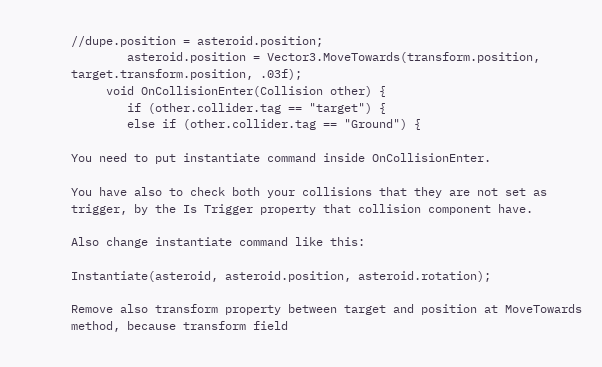//dupe.position = asteroid.position;
        asteroid.position = Vector3.MoveTowards(transform.position, target.transform.position, .03f);
     void OnCollisionEnter(Collision other) {
        if (other.collider.tag == "target") {
        else if (other.collider.tag == "Ground") {

You need to put instantiate command inside OnCollisionEnter.

You have also to check both your collisions that they are not set as trigger, by the Is Trigger property that collision component have.

Also change instantiate command like this:

Instantiate(asteroid, asteroid.position, asteroid.rotation);

Remove also transform property between target and position at MoveTowards method, because transform field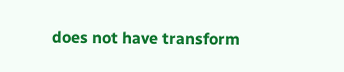does not have transform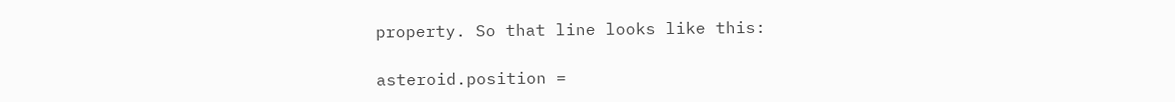property. So that line looks like this:

asteroid.position =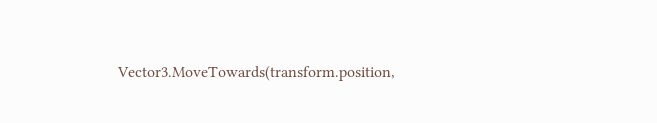Vector3.MoveTowards(transform.position,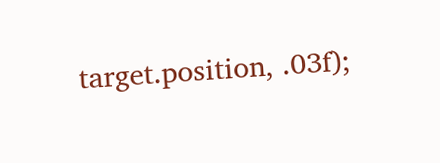target.position, .03f);